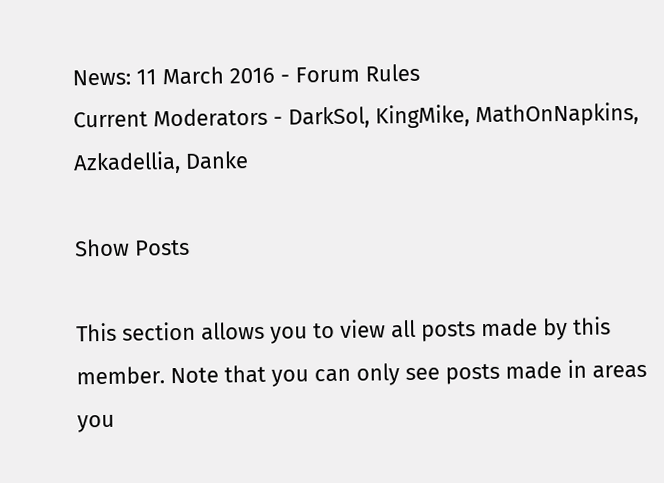News: 11 March 2016 - Forum Rules
Current Moderators - DarkSol, KingMike, MathOnNapkins, Azkadellia, Danke

Show Posts

This section allows you to view all posts made by this member. Note that you can only see posts made in areas you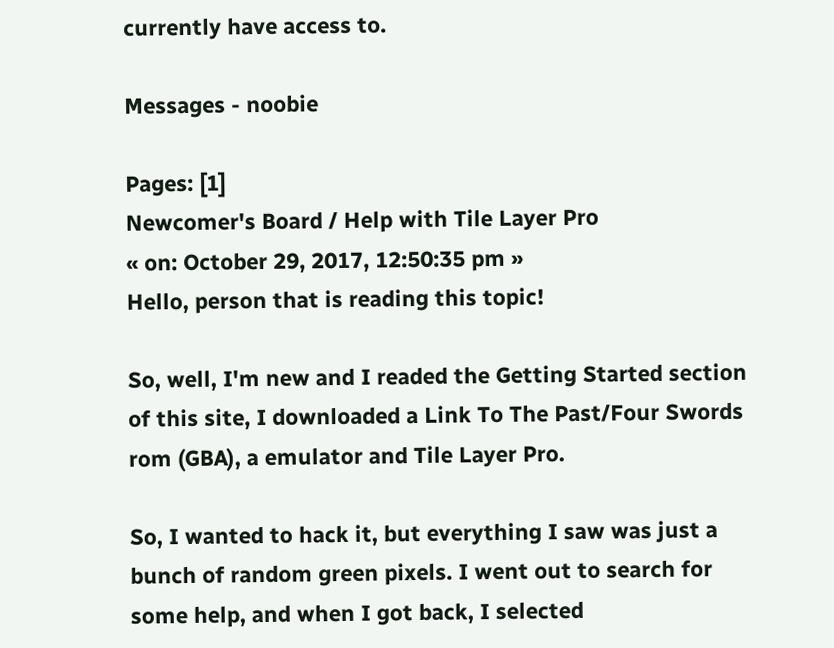currently have access to.

Messages - noobie

Pages: [1]
Newcomer's Board / Help with Tile Layer Pro
« on: October 29, 2017, 12:50:35 pm »
Hello, person that is reading this topic!

So, well, I'm new and I readed the Getting Started section of this site, I downloaded a Link To The Past/Four Swords rom (GBA), a emulator and Tile Layer Pro.

So, I wanted to hack it, but everything I saw was just a bunch of random green pixels. I went out to search for some help, and when I got back, I selected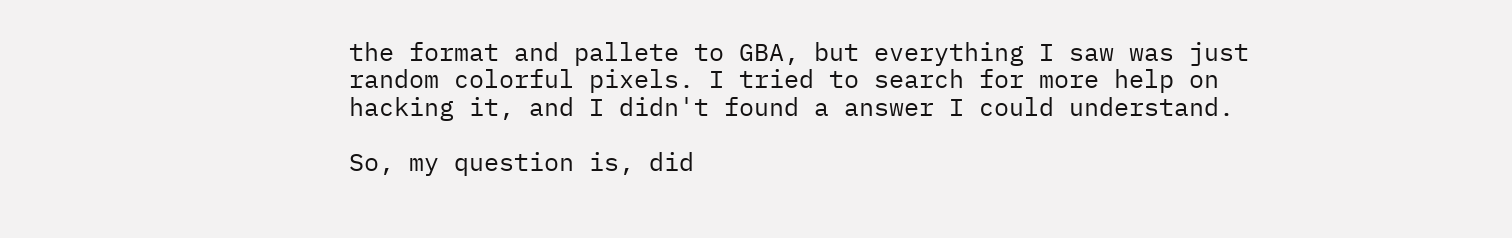the format and pallete to GBA, but everything I saw was just random colorful pixels. I tried to search for more help on hacking it, and I didn't found a answer I could understand.

So, my question is, did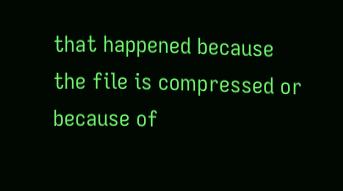that happened because the file is compressed or because of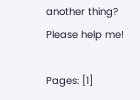another thing? Please help me!

Pages: [1]